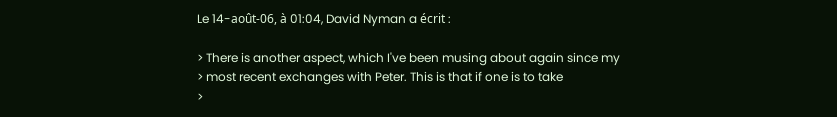Le 14-août-06, à 01:04, David Nyman a écrit :

> There is another aspect, which I've been musing about again since my
> most recent exchanges with Peter. This is that if one is to take
>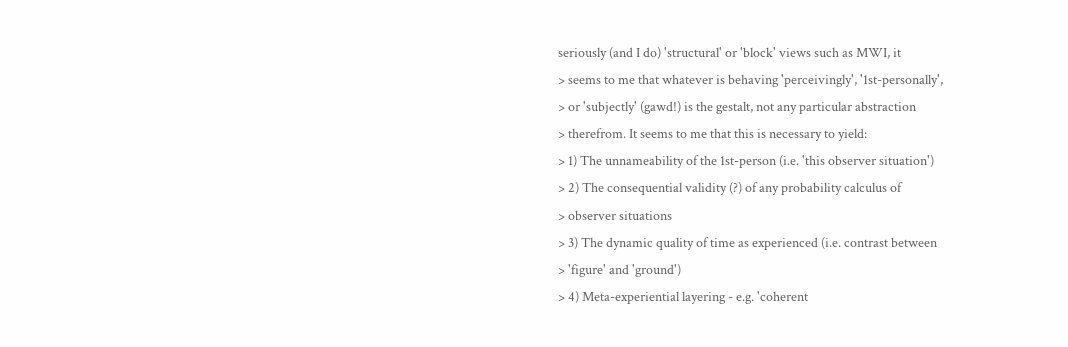seriously (and I do) 'structural' or 'block' views such as MWI, it
> seems to me that whatever is behaving 'perceivingly', '1st-personally',
> or 'subjectly' (gawd!) is the gestalt, not any particular abstraction
> therefrom. It seems to me that this is necessary to yield:
> 1) The unnameability of the 1st-person (i.e. 'this observer situation')
> 2) The consequential validity (?) of any probability calculus of
> observer situations
> 3) The dynamic quality of time as experienced (i.e. contrast between
> 'figure' and 'ground')
> 4) Meta-experiential layering - e.g. 'coherent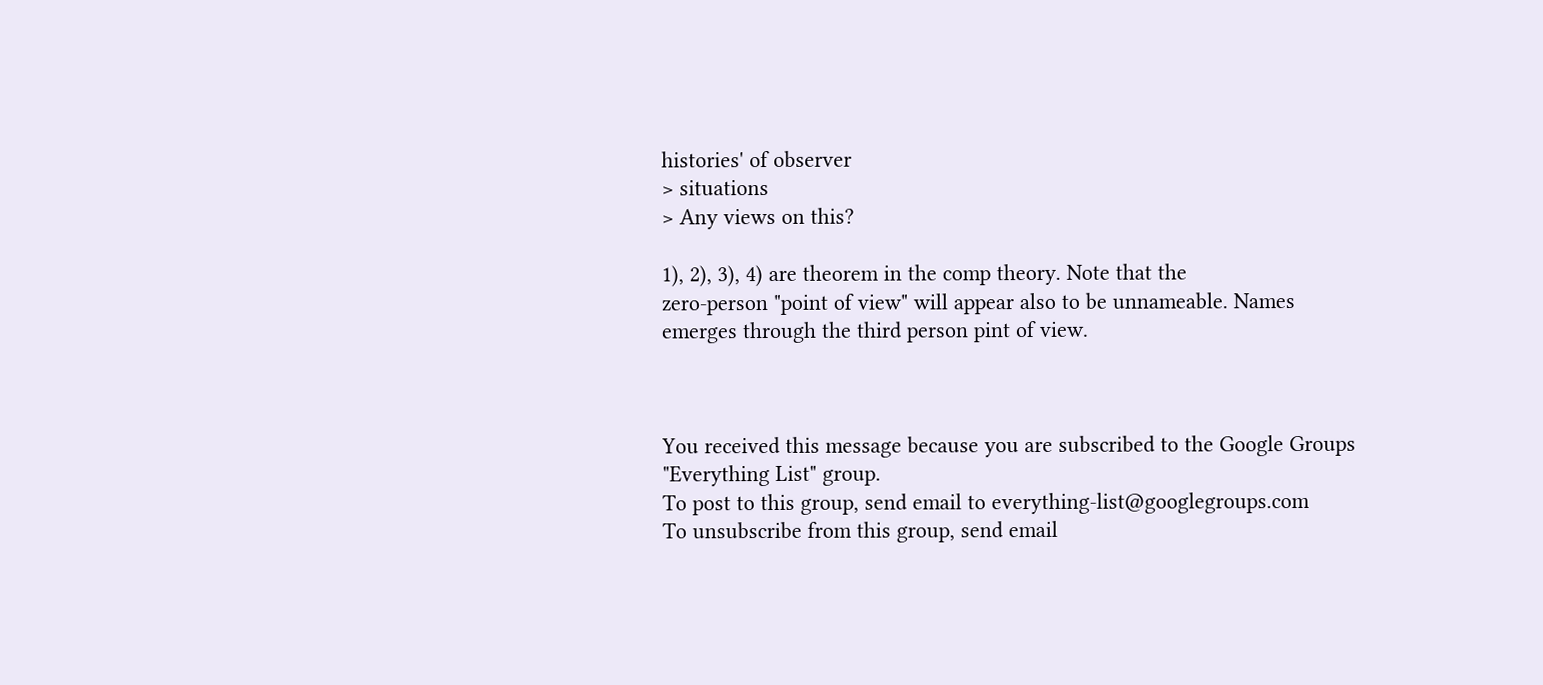histories' of observer
> situations
> Any views on this?

1), 2), 3), 4) are theorem in the comp theory. Note that the
zero-person "point of view" will appear also to be unnameable. Names
emerges through the third person pint of view.



You received this message because you are subscribed to the Google Groups
"Everything List" group.
To post to this group, send email to everything-list@googlegroups.com
To unsubscribe from this group, send email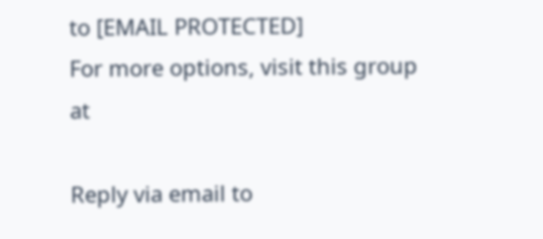to [EMAIL PROTECTED]
For more options, visit this group at

Reply via email to